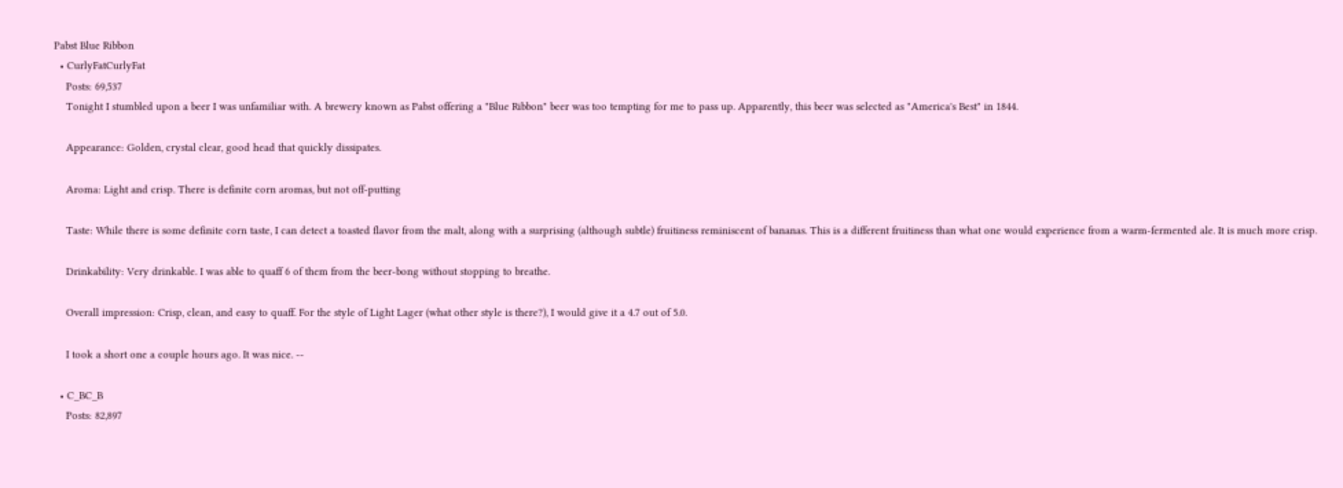Pabst Blue Ribbon
  • CurlyFatCurlyFat
    Posts: 69,537
    Tonight I stumbled upon a beer I was unfamiliar with. A brewery known as Pabst offering a "Blue Ribbon" beer was too tempting for me to pass up. Apparently, this beer was selected as "America's Best" in 1844.

    Appearance: Golden, crystal clear, good head that quickly dissipates.

    Aroma: Light and crisp. There is definite corn aromas, but not off-putting

    Taste: While there is some definite corn taste, I can detect a toasted flavor from the malt, along with a surprising (although subtle) fruitiness reminiscent of bananas. This is a different fruitiness than what one would experience from a warm-fermented ale. It is much more crisp.

    Drinkability: Very drinkable. I was able to quaff 6 of them from the beer-bong without stopping to breathe.

    Overall impression: Crisp, clean, and easy to quaff. For the style of Light Lager (what other style is there?), I would give it a 4.7 out of 5.0.

    I took a short one a couple hours ago. It was nice. --

  • C_BC_B
    Posts: 82,897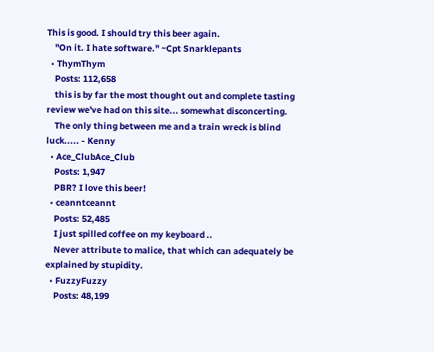This is good. I should try this beer again.
    "On it. I hate software." ~Cpt Snarklepants
  • ThymThym
    Posts: 112,658
    this is by far the most thought out and complete tasting review we've had on this site... somewhat disconcerting.
    The only thing between me and a train wreck is blind luck..... - Kenny
  • Ace_ClubAce_Club
    Posts: 1,947
    PBR? I love this beer!
  • ceanntceannt
    Posts: 52,485
    I just spilled coffee on my keyboard ..
    Never attribute to malice, that which can adequately be explained by stupidity.
  • FuzzyFuzzy
    Posts: 48,199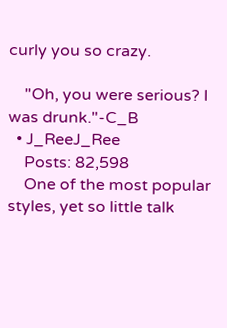curly you so crazy.

    "Oh, you were serious? I was drunk."-C_B
  • J_ReeJ_Ree
    Posts: 82,598
    One of the most popular styles, yet so little talk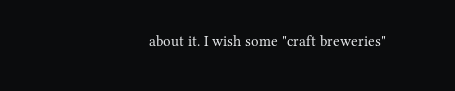about it. I wish some "craft breweries"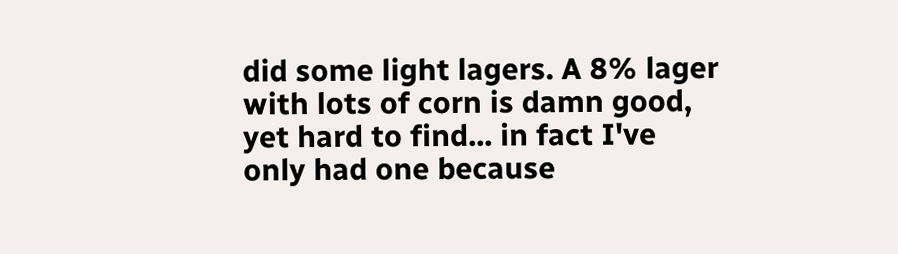did some light lagers. A 8% lager with lots of corn is damn good, yet hard to find... in fact I've only had one because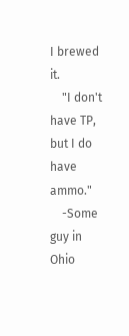I brewed it.
    "I don't have TP, but I do have ammo."
    -Some guy in Ohio